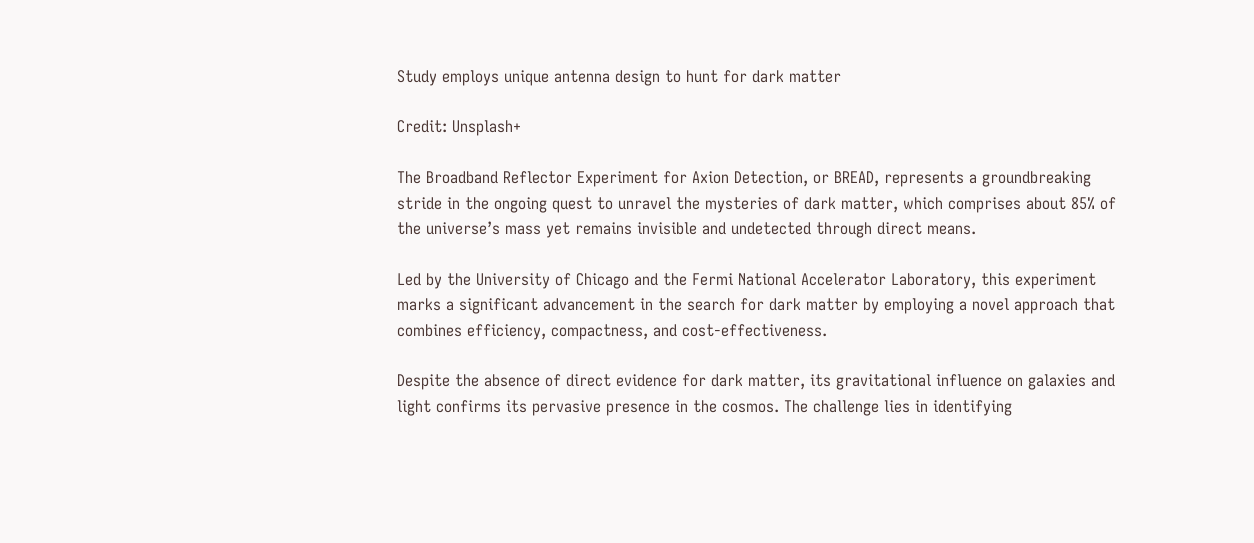Study employs unique antenna design to hunt for dark matter

Credit: Unsplash+

The Broadband Reflector Experiment for Axion Detection, or BREAD, represents a groundbreaking stride in the ongoing quest to unravel the mysteries of dark matter, which comprises about 85% of the universe’s mass yet remains invisible and undetected through direct means.

Led by the University of Chicago and the Fermi National Accelerator Laboratory, this experiment marks a significant advancement in the search for dark matter by employing a novel approach that combines efficiency, compactness, and cost-effectiveness.

Despite the absence of direct evidence for dark matter, its gravitational influence on galaxies and light confirms its pervasive presence in the cosmos. The challenge lies in identifying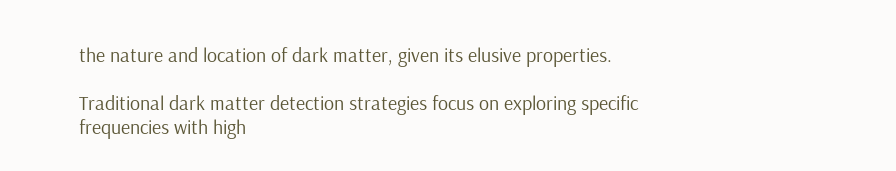the nature and location of dark matter, given its elusive properties.

Traditional dark matter detection strategies focus on exploring specific frequencies with high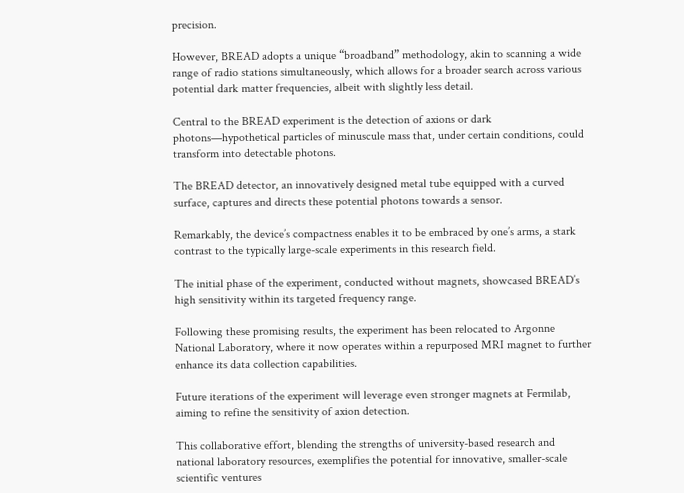precision.

However, BREAD adopts a unique “broadband” methodology, akin to scanning a wide range of radio stations simultaneously, which allows for a broader search across various potential dark matter frequencies, albeit with slightly less detail.

Central to the BREAD experiment is the detection of axions or dark photons—hypothetical particles of minuscule mass that, under certain conditions, could transform into detectable photons.

The BREAD detector, an innovatively designed metal tube equipped with a curved surface, captures and directs these potential photons towards a sensor.

Remarkably, the device’s compactness enables it to be embraced by one’s arms, a stark contrast to the typically large-scale experiments in this research field.

The initial phase of the experiment, conducted without magnets, showcased BREAD’s high sensitivity within its targeted frequency range.

Following these promising results, the experiment has been relocated to Argonne National Laboratory, where it now operates within a repurposed MRI magnet to further enhance its data collection capabilities.

Future iterations of the experiment will leverage even stronger magnets at Fermilab, aiming to refine the sensitivity of axion detection.

This collaborative effort, blending the strengths of university-based research and national laboratory resources, exemplifies the potential for innovative, smaller-scale scientific ventures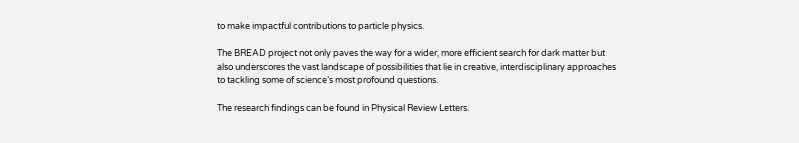to make impactful contributions to particle physics.

The BREAD project not only paves the way for a wider, more efficient search for dark matter but also underscores the vast landscape of possibilities that lie in creative, interdisciplinary approaches to tackling some of science’s most profound questions.

The research findings can be found in Physical Review Letters.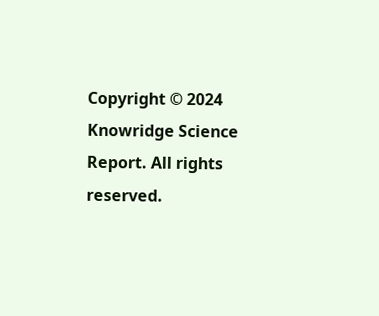Copyright © 2024 Knowridge Science Report. All rights reserved.